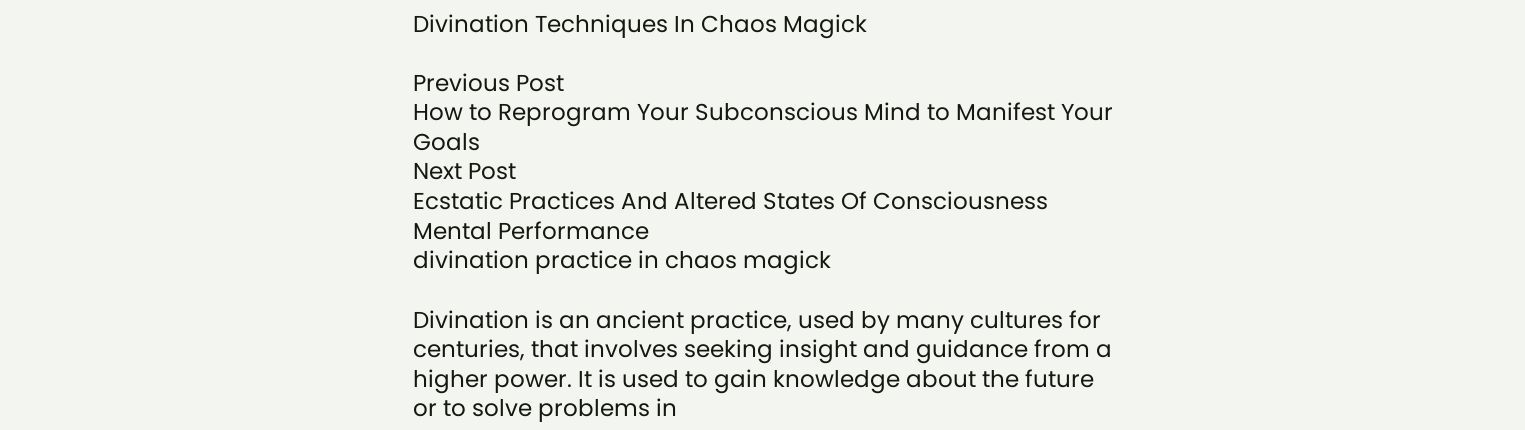Divination Techniques In Chaos Magick

Previous Post
How to Reprogram Your Subconscious Mind to Manifest Your Goals
Next Post
Ecstatic Practices And Altered States Of Consciousness
Mental Performance
divination practice in chaos magick

Divination is an ancient practice, used by many cultures for centuries, that involves seeking insight and guidance from a higher power. It is used to gain knowledge about the future or to solve problems in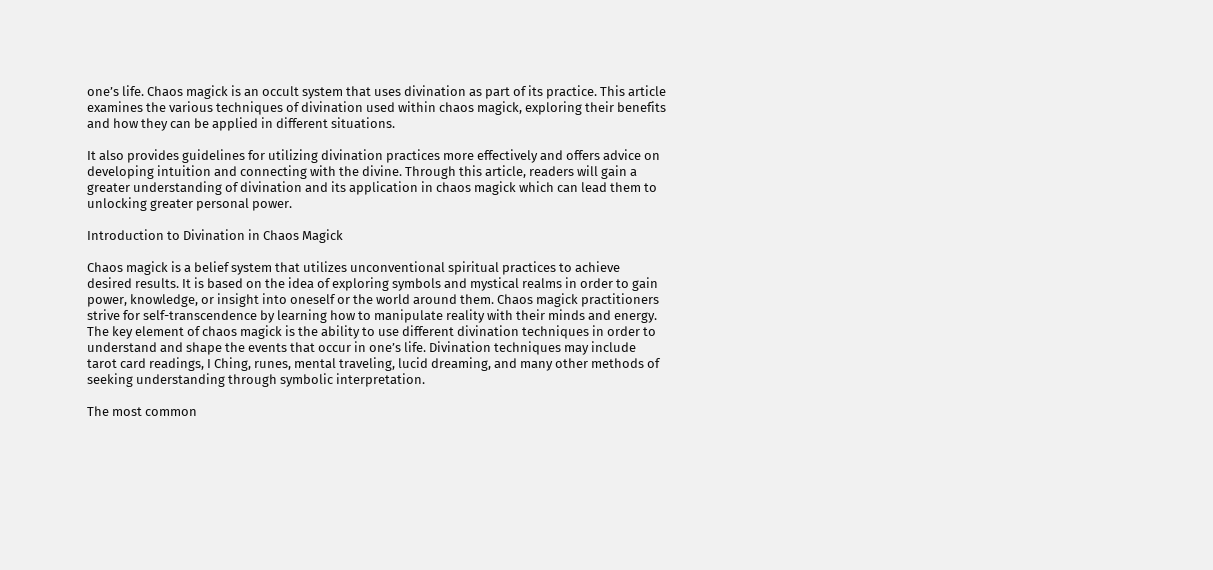one’s life. Chaos magick is an occult system that uses divination as part of its practice. This article examines the various techniques of divination used within chaos magick, exploring their benefits and how they can be applied in different situations.

It also provides guidelines for utilizing divination practices more effectively and offers advice on developing intuition and connecting with the divine. Through this article, readers will gain a greater understanding of divination and its application in chaos magick which can lead them to unlocking greater personal power.

Introduction to Divination in Chaos Magick

Chaos magick is a belief system that utilizes unconventional spiritual practices to achieve desired results. It is based on the idea of exploring symbols and mystical realms in order to gain power, knowledge, or insight into oneself or the world around them. Chaos magick practitioners strive for self-transcendence by learning how to manipulate reality with their minds and energy. The key element of chaos magick is the ability to use different divination techniques in order to understand and shape the events that occur in one’s life. Divination techniques may include tarot card readings, I Ching, runes, mental traveling, lucid dreaming, and many other methods of seeking understanding through symbolic interpretation.

The most common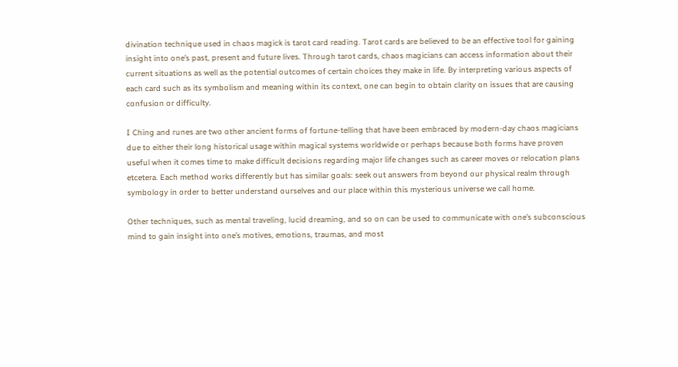divination technique used in chaos magick is tarot card reading. Tarot cards are believed to be an effective tool for gaining insight into one’s past, present and future lives. Through tarot cards, chaos magicians can access information about their current situations as well as the potential outcomes of certain choices they make in life. By interpreting various aspects of each card such as its symbolism and meaning within its context, one can begin to obtain clarity on issues that are causing confusion or difficulty.

I Ching and runes are two other ancient forms of fortune-telling that have been embraced by modern-day chaos magicians due to either their long historical usage within magical systems worldwide or perhaps because both forms have proven useful when it comes time to make difficult decisions regarding major life changes such as career moves or relocation plans etcetera. Each method works differently but has similar goals: seek out answers from beyond our physical realm through symbology in order to better understand ourselves and our place within this mysterious universe we call home.

Other techniques, such as mental traveling, lucid dreaming, and so on can be used to communicate with one’s subconscious mind to gain insight into one’s motives, emotions, traumas, and most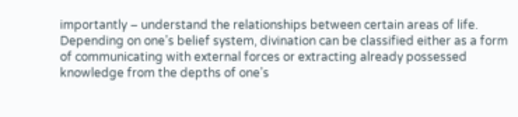importantly – understand the relationships between certain areas of life. Depending on one’s belief system, divination can be classified either as a form of communicating with external forces or extracting already possessed knowledge from the depths of one’s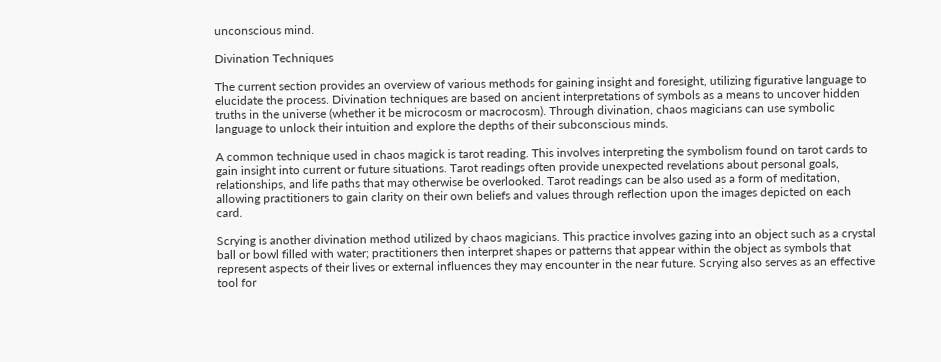unconscious mind.

Divination Techniques

The current section provides an overview of various methods for gaining insight and foresight, utilizing figurative language to elucidate the process. Divination techniques are based on ancient interpretations of symbols as a means to uncover hidden truths in the universe (whether it be microcosm or macrocosm). Through divination, chaos magicians can use symbolic language to unlock their intuition and explore the depths of their subconscious minds.

A common technique used in chaos magick is tarot reading. This involves interpreting the symbolism found on tarot cards to gain insight into current or future situations. Tarot readings often provide unexpected revelations about personal goals, relationships, and life paths that may otherwise be overlooked. Tarot readings can be also used as a form of meditation, allowing practitioners to gain clarity on their own beliefs and values through reflection upon the images depicted on each card.

Scrying is another divination method utilized by chaos magicians. This practice involves gazing into an object such as a crystal ball or bowl filled with water; practitioners then interpret shapes or patterns that appear within the object as symbols that represent aspects of their lives or external influences they may encounter in the near future. Scrying also serves as an effective tool for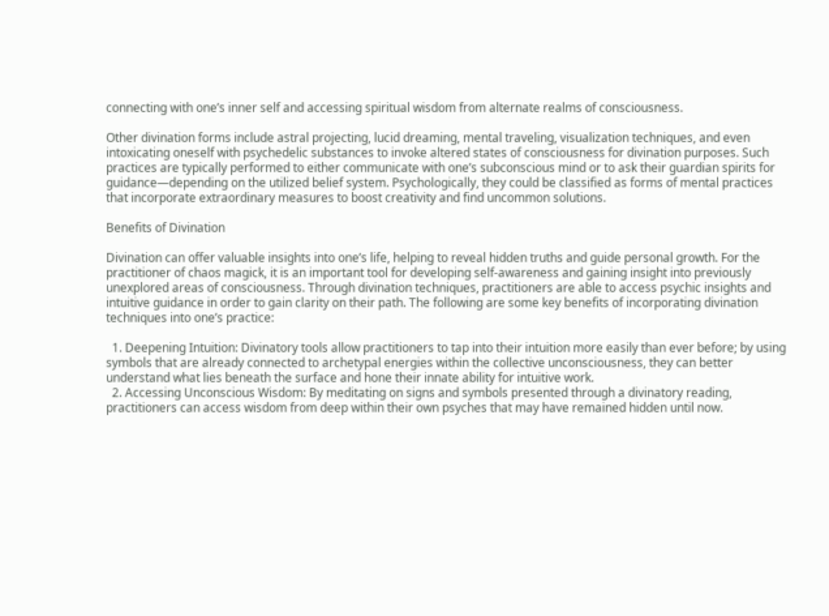connecting with one’s inner self and accessing spiritual wisdom from alternate realms of consciousness.

Other divination forms include astral projecting, lucid dreaming, mental traveling, visualization techniques, and even intoxicating oneself with psychedelic substances to invoke altered states of consciousness for divination purposes. Such practices are typically performed to either communicate with one’s subconscious mind or to ask their guardian spirits for guidance—depending on the utilized belief system. Psychologically, they could be classified as forms of mental practices that incorporate extraordinary measures to boost creativity and find uncommon solutions.

Benefits of Divination

Divination can offer valuable insights into one’s life, helping to reveal hidden truths and guide personal growth. For the practitioner of chaos magick, it is an important tool for developing self-awareness and gaining insight into previously unexplored areas of consciousness. Through divination techniques, practitioners are able to access psychic insights and intuitive guidance in order to gain clarity on their path. The following are some key benefits of incorporating divination techniques into one’s practice:

  1. Deepening Intuition: Divinatory tools allow practitioners to tap into their intuition more easily than ever before; by using symbols that are already connected to archetypal energies within the collective unconsciousness, they can better understand what lies beneath the surface and hone their innate ability for intuitive work.
  2. Accessing Unconscious Wisdom: By meditating on signs and symbols presented through a divinatory reading, practitioners can access wisdom from deep within their own psyches that may have remained hidden until now.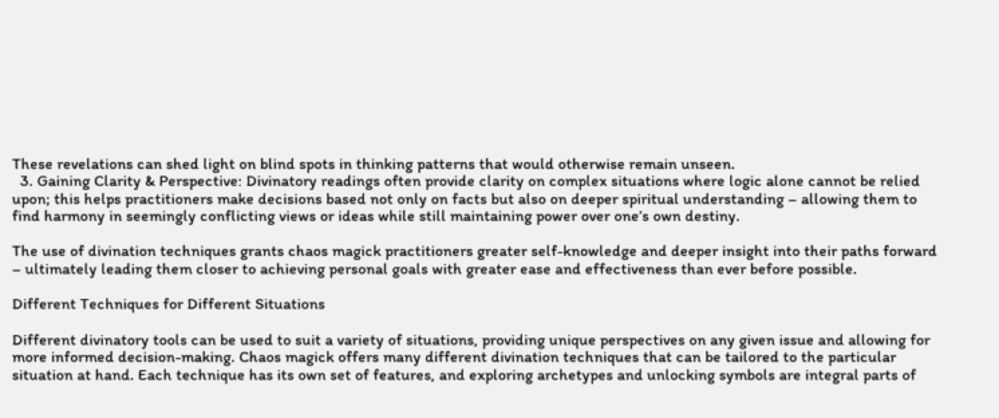These revelations can shed light on blind spots in thinking patterns that would otherwise remain unseen.
  3. Gaining Clarity & Perspective: Divinatory readings often provide clarity on complex situations where logic alone cannot be relied upon; this helps practitioners make decisions based not only on facts but also on deeper spiritual understanding – allowing them to find harmony in seemingly conflicting views or ideas while still maintaining power over one’s own destiny.

The use of divination techniques grants chaos magick practitioners greater self-knowledge and deeper insight into their paths forward – ultimately leading them closer to achieving personal goals with greater ease and effectiveness than ever before possible.

Different Techniques for Different Situations

Different divinatory tools can be used to suit a variety of situations, providing unique perspectives on any given issue and allowing for more informed decision-making. Chaos magick offers many different divination techniques that can be tailored to the particular situation at hand. Each technique has its own set of features, and exploring archetypes and unlocking symbols are integral parts of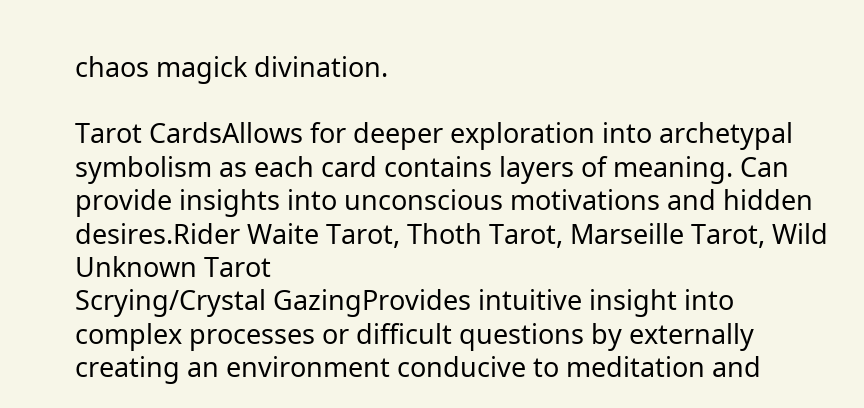chaos magick divination.

Tarot CardsAllows for deeper exploration into archetypal symbolism as each card contains layers of meaning. Can provide insights into unconscious motivations and hidden desires.Rider Waite Tarot, Thoth Tarot, Marseille Tarot, Wild Unknown Tarot
Scrying/Crystal GazingProvides intuitive insight into complex processes or difficult questions by externally creating an environment conducive to meditation and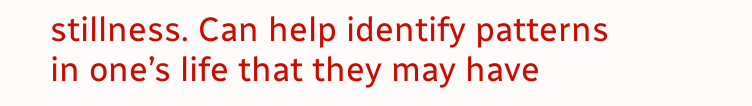stillness. Can help identify patterns in one’s life that they may have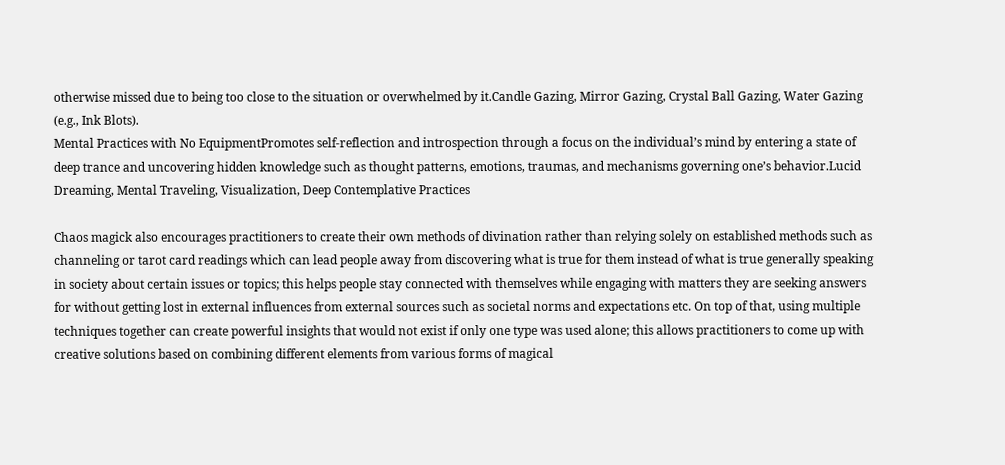otherwise missed due to being too close to the situation or overwhelmed by it.Candle Gazing, Mirror Gazing, Crystal Ball Gazing, Water Gazing (e.g., Ink Blots).
Mental Practices with No EquipmentPromotes self-reflection and introspection through a focus on the individual’s mind by entering a state of deep trance and uncovering hidden knowledge such as thought patterns, emotions, traumas, and mechanisms governing one’s behavior.Lucid Dreaming, Mental Traveling, Visualization, Deep Contemplative Practices

Chaos magick also encourages practitioners to create their own methods of divination rather than relying solely on established methods such as channeling or tarot card readings which can lead people away from discovering what is true for them instead of what is true generally speaking in society about certain issues or topics; this helps people stay connected with themselves while engaging with matters they are seeking answers for without getting lost in external influences from external sources such as societal norms and expectations etc. On top of that, using multiple techniques together can create powerful insights that would not exist if only one type was used alone; this allows practitioners to come up with creative solutions based on combining different elements from various forms of magical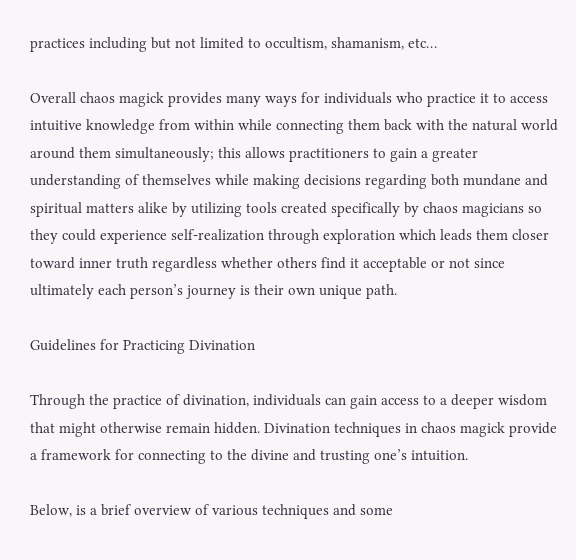practices including but not limited to occultism, shamanism, etc…

Overall chaos magick provides many ways for individuals who practice it to access intuitive knowledge from within while connecting them back with the natural world around them simultaneously; this allows practitioners to gain a greater understanding of themselves while making decisions regarding both mundane and spiritual matters alike by utilizing tools created specifically by chaos magicians so they could experience self-realization through exploration which leads them closer toward inner truth regardless whether others find it acceptable or not since ultimately each person’s journey is their own unique path.

Guidelines for Practicing Divination

Through the practice of divination, individuals can gain access to a deeper wisdom that might otherwise remain hidden. Divination techniques in chaos magick provide a framework for connecting to the divine and trusting one’s intuition.

Below, is a brief overview of various techniques and some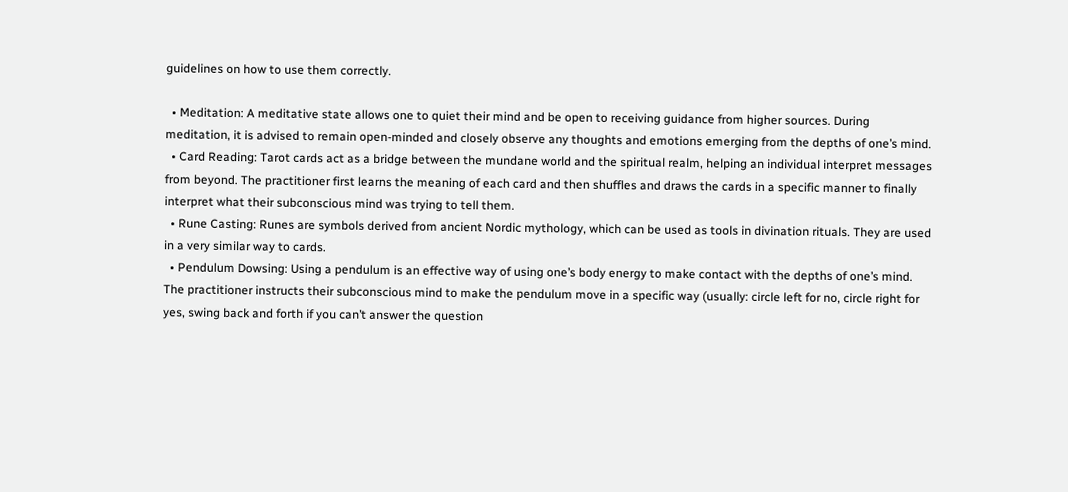guidelines on how to use them correctly.

  • Meditation: A meditative state allows one to quiet their mind and be open to receiving guidance from higher sources. During meditation, it is advised to remain open-minded and closely observe any thoughts and emotions emerging from the depths of one’s mind.
  • Card Reading: Tarot cards act as a bridge between the mundane world and the spiritual realm, helping an individual interpret messages from beyond. The practitioner first learns the meaning of each card and then shuffles and draws the cards in a specific manner to finally interpret what their subconscious mind was trying to tell them.
  • Rune Casting: Runes are symbols derived from ancient Nordic mythology, which can be used as tools in divination rituals. They are used in a very similar way to cards.
  • Pendulum Dowsing: Using a pendulum is an effective way of using one’s body energy to make contact with the depths of one’s mind. The practitioner instructs their subconscious mind to make the pendulum move in a specific way (usually: circle left for no, circle right for yes, swing back and forth if you can’t answer the question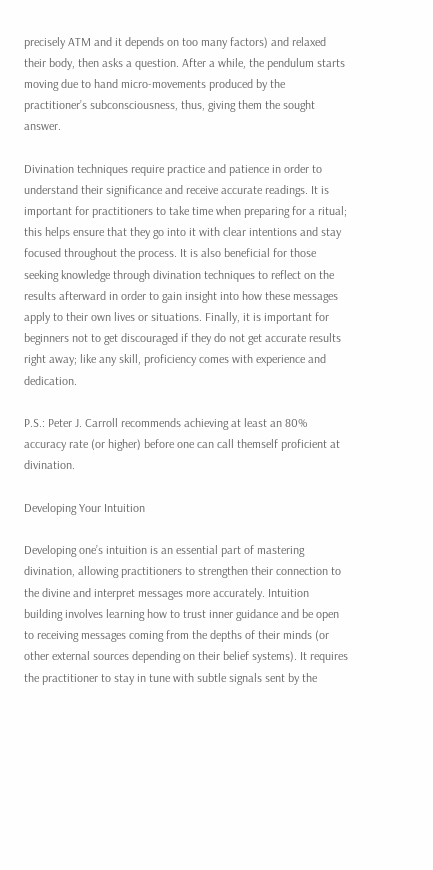precisely ATM and it depends on too many factors) and relaxed their body, then asks a question. After a while, the pendulum starts moving due to hand micro-movements produced by the practitioner’s subconsciousness, thus, giving them the sought answer.

Divination techniques require practice and patience in order to understand their significance and receive accurate readings. It is important for practitioners to take time when preparing for a ritual; this helps ensure that they go into it with clear intentions and stay focused throughout the process. It is also beneficial for those seeking knowledge through divination techniques to reflect on the results afterward in order to gain insight into how these messages apply to their own lives or situations. Finally, it is important for beginners not to get discouraged if they do not get accurate results right away; like any skill, proficiency comes with experience and dedication.

P.S.: Peter J. Carroll recommends achieving at least an 80% accuracy rate (or higher) before one can call themself proficient at divination.

Developing Your Intuition

Developing one’s intuition is an essential part of mastering divination, allowing practitioners to strengthen their connection to the divine and interpret messages more accurately. Intuition building involves learning how to trust inner guidance and be open to receiving messages coming from the depths of their minds (or other external sources depending on their belief systems). It requires the practitioner to stay in tune with subtle signals sent by the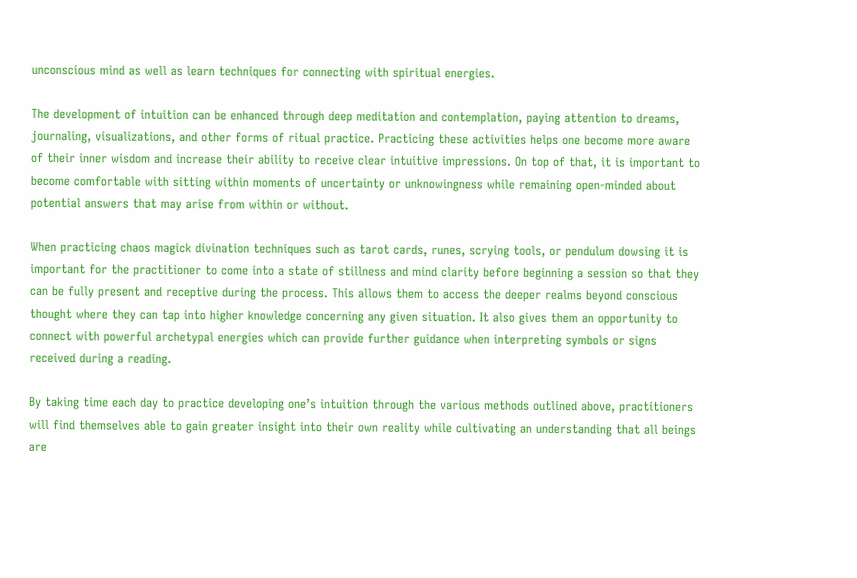unconscious mind as well as learn techniques for connecting with spiritual energies.

The development of intuition can be enhanced through deep meditation and contemplation, paying attention to dreams, journaling, visualizations, and other forms of ritual practice. Practicing these activities helps one become more aware of their inner wisdom and increase their ability to receive clear intuitive impressions. On top of that, it is important to become comfortable with sitting within moments of uncertainty or unknowingness while remaining open-minded about potential answers that may arise from within or without.

When practicing chaos magick divination techniques such as tarot cards, runes, scrying tools, or pendulum dowsing it is important for the practitioner to come into a state of stillness and mind clarity before beginning a session so that they can be fully present and receptive during the process. This allows them to access the deeper realms beyond conscious thought where they can tap into higher knowledge concerning any given situation. It also gives them an opportunity to connect with powerful archetypal energies which can provide further guidance when interpreting symbols or signs received during a reading.

By taking time each day to practice developing one’s intuition through the various methods outlined above, practitioners will find themselves able to gain greater insight into their own reality while cultivating an understanding that all beings are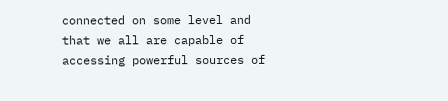connected on some level and that we all are capable of accessing powerful sources of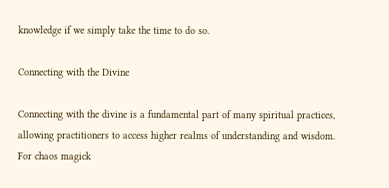knowledge if we simply take the time to do so.

Connecting with the Divine

Connecting with the divine is a fundamental part of many spiritual practices, allowing practitioners to access higher realms of understanding and wisdom. For chaos magick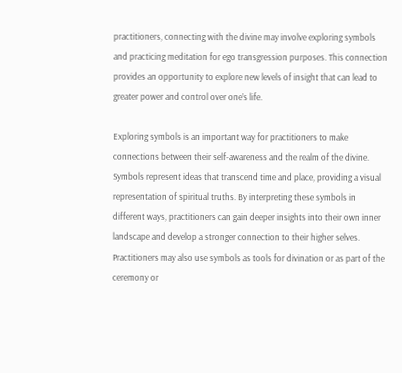practitioners, connecting with the divine may involve exploring symbols and practicing meditation for ego transgression purposes. This connection provides an opportunity to explore new levels of insight that can lead to greater power and control over one’s life.

Exploring symbols is an important way for practitioners to make connections between their self-awareness and the realm of the divine. Symbols represent ideas that transcend time and place, providing a visual representation of spiritual truths. By interpreting these symbols in different ways, practitioners can gain deeper insights into their own inner landscape and develop a stronger connection to their higher selves. Practitioners may also use symbols as tools for divination or as part of the ceremony or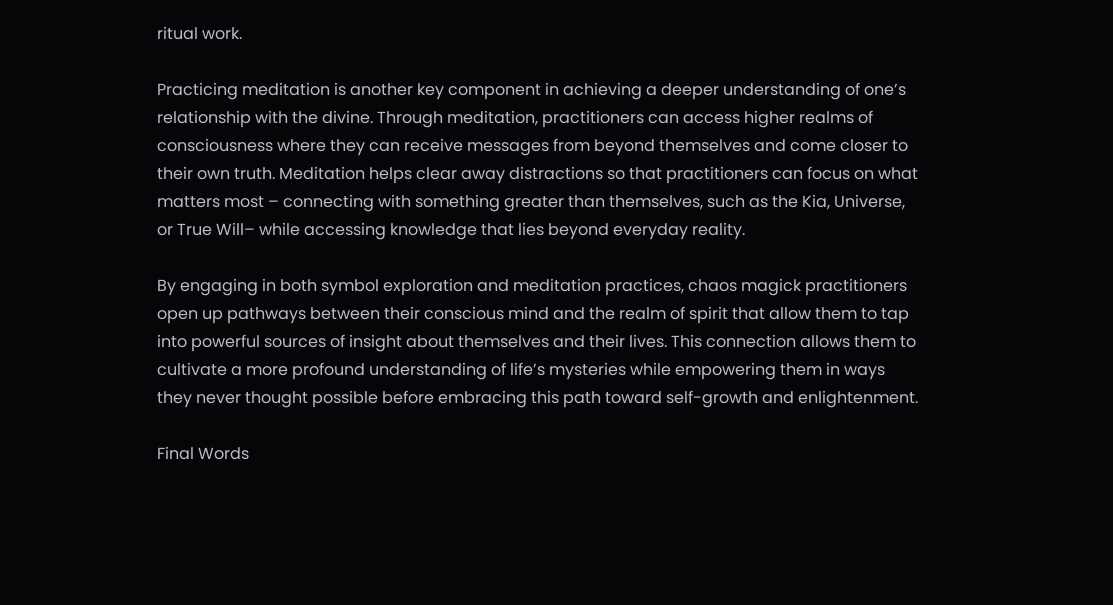ritual work.

Practicing meditation is another key component in achieving a deeper understanding of one’s relationship with the divine. Through meditation, practitioners can access higher realms of consciousness where they can receive messages from beyond themselves and come closer to their own truth. Meditation helps clear away distractions so that practitioners can focus on what matters most – connecting with something greater than themselves, such as the Kia, Universe, or True Will– while accessing knowledge that lies beyond everyday reality.

By engaging in both symbol exploration and meditation practices, chaos magick practitioners open up pathways between their conscious mind and the realm of spirit that allow them to tap into powerful sources of insight about themselves and their lives. This connection allows them to cultivate a more profound understanding of life’s mysteries while empowering them in ways they never thought possible before embracing this path toward self-growth and enlightenment.

Final Words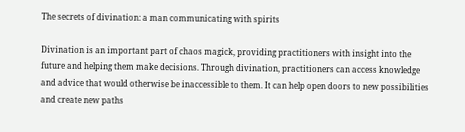The secrets of divination: a man communicating with spirits

Divination is an important part of chaos magick, providing practitioners with insight into the future and helping them make decisions. Through divination, practitioners can access knowledge and advice that would otherwise be inaccessible to them. It can help open doors to new possibilities and create new paths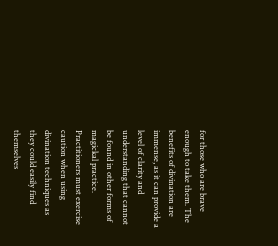for those who are brave enough to take them. The benefits of divination are immense, as it can provide a level of clarity and understanding that cannot be found in other forms of magickal practice. Practitioners must exercise caution when using divination techniques as they could easily find themselves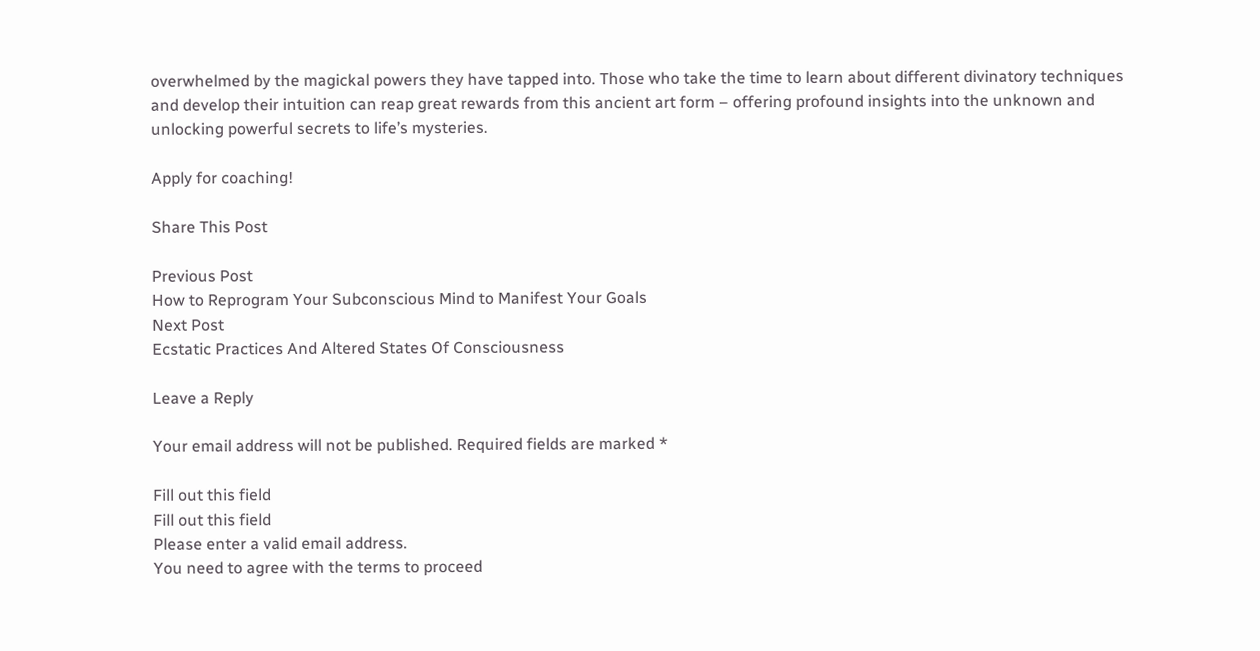overwhelmed by the magickal powers they have tapped into. Those who take the time to learn about different divinatory techniques and develop their intuition can reap great rewards from this ancient art form – offering profound insights into the unknown and unlocking powerful secrets to life’s mysteries.

Apply for coaching!

Share This Post

Previous Post
How to Reprogram Your Subconscious Mind to Manifest Your Goals
Next Post
Ecstatic Practices And Altered States Of Consciousness

Leave a Reply

Your email address will not be published. Required fields are marked *

Fill out this field
Fill out this field
Please enter a valid email address.
You need to agree with the terms to proceed